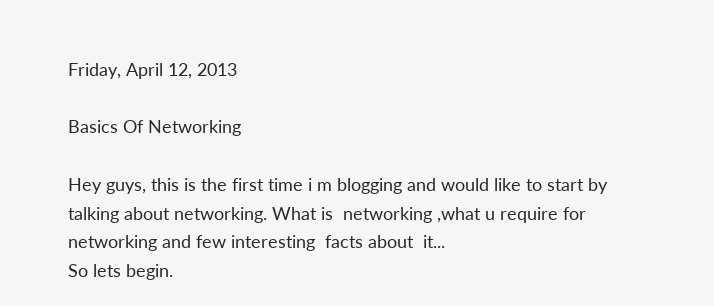Friday, April 12, 2013

Basics Of Networking

Hey guys, this is the first time i m blogging and would like to start by talking about networking. What is  networking ,what u require for networking and few interesting  facts about  it...
So lets begin.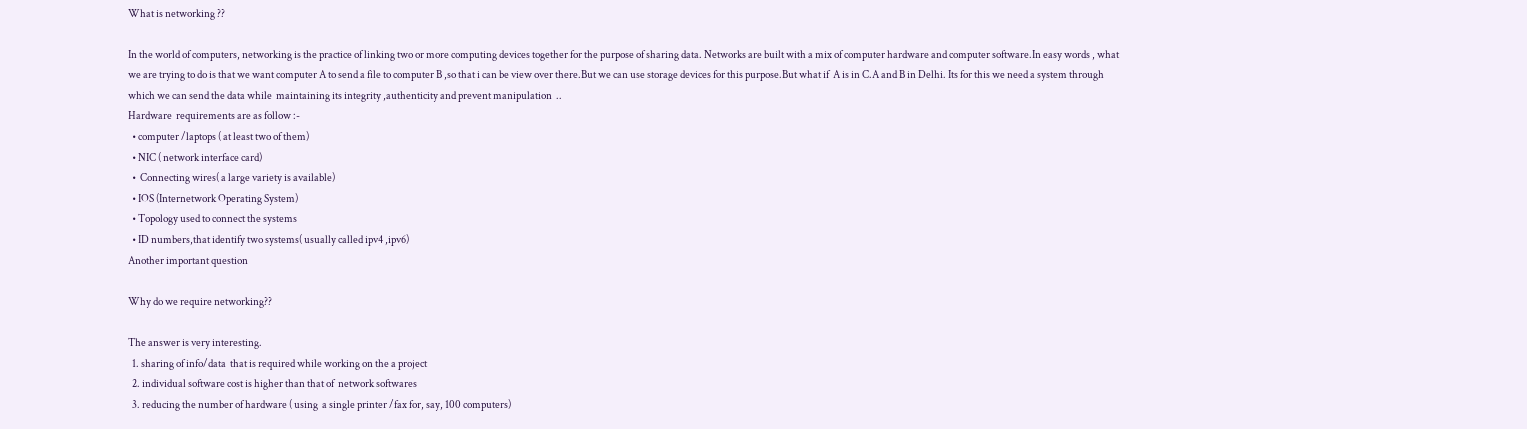What is networking ??

In the world of computers, networking is the practice of linking two or more computing devices together for the purpose of sharing data. Networks are built with a mix of computer hardware and computer software.In easy words , what we are trying to do is that we want computer A to send a file to computer B ,so that i can be view over there.But we can use storage devices for this purpose.But what if  A is in C.A and B in Delhi. Its for this we need a system through which we can send the data while  maintaining its integrity ,authenticity and prevent manipulation  ..
Hardware  requirements are as follow :-
  • computer /laptops ( at least two of them)
  • NIC ( network interface card)
  •  Connecting wires( a large variety is available)
  • IOS (Internetwork Operating System)
  • Topology used to connect the systems
  • ID numbers,that identify two systems( usually called ipv4 ,ipv6)
Another important question

Why do we require networking??

The answer is very interesting.
  1. sharing of info/data  that is required while working on the a project
  2. individual software cost is higher than that of  network softwares
  3. reducing the number of hardware ( using  a single printer /fax for, say, 100 computers)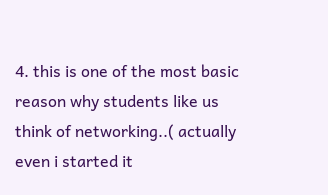4. this is one of the most basic reason why students like us think of networking..( actually even i started it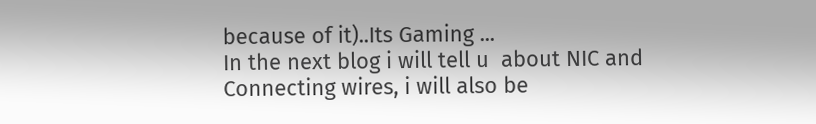because of it)..Its Gaming ...
In the next blog i will tell u  about NIC and Connecting wires, i will also be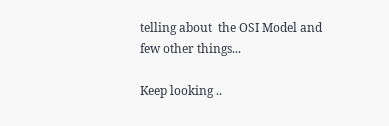telling about  the OSI Model and few other things...

Keep looking ..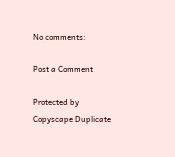No comments:

Post a Comment

Protected by Copyscape Duplicate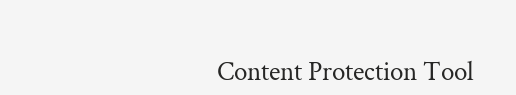Content Protection Tool